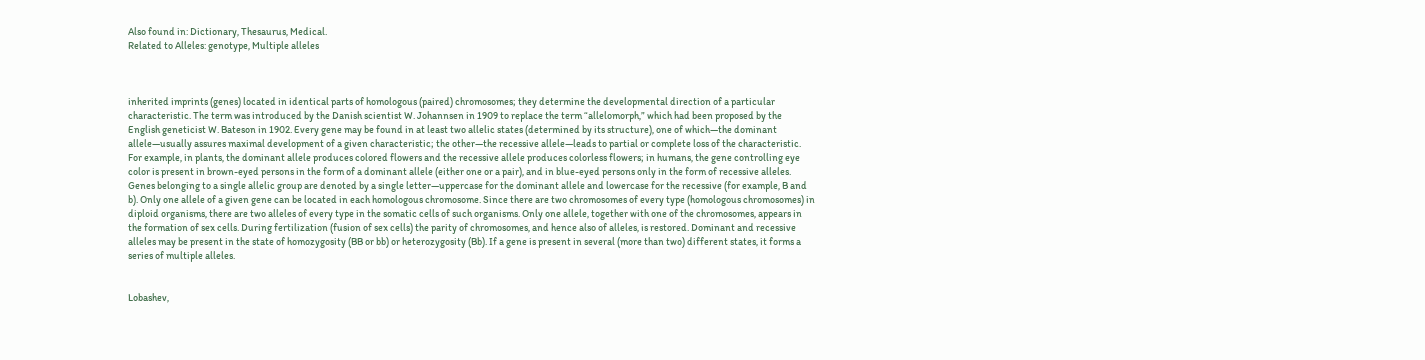Also found in: Dictionary, Thesaurus, Medical.
Related to Alleles: genotype, Multiple alleles



inherited imprints (genes) located in identical parts of homologous (paired) chromosomes; they determine the developmental direction of a particular characteristic. The term was introduced by the Danish scientist W. Johannsen in 1909 to replace the term “allelomorph,” which had been proposed by the English geneticist W. Bateson in 1902. Every gene may be found in at least two allelic states (determined by its structure), one of which—the dominant allele—usually assures maximal development of a given characteristic; the other—the recessive allele—leads to partial or complete loss of the characteristic. For example, in plants, the dominant allele produces colored flowers and the recessive allele produces colorless flowers; in humans, the gene controlling eye color is present in brown-eyed persons in the form of a dominant allele (either one or a pair), and in blue-eyed persons only in the form of recessive alleles. Genes belonging to a single allelic group are denoted by a single letter—uppercase for the dominant allele and lowercase for the recessive (for example, B and b). Only one allele of a given gene can be located in each homologous chromosome. Since there are two chromosomes of every type (homologous chromosomes) in diploid organisms, there are two alleles of every type in the somatic cells of such organisms. Only one allele, together with one of the chromosomes, appears in the formation of sex cells. During fertilization (fusion of sex cells) the parity of chromosomes, and hence also of alleles, is restored. Dominant and recessive alleles may be present in the state of homozygosity (BB or bb) or heterozygosity (Bb). If a gene is present in several (more than two) different states, it forms a series of multiple alleles.


Lobashev,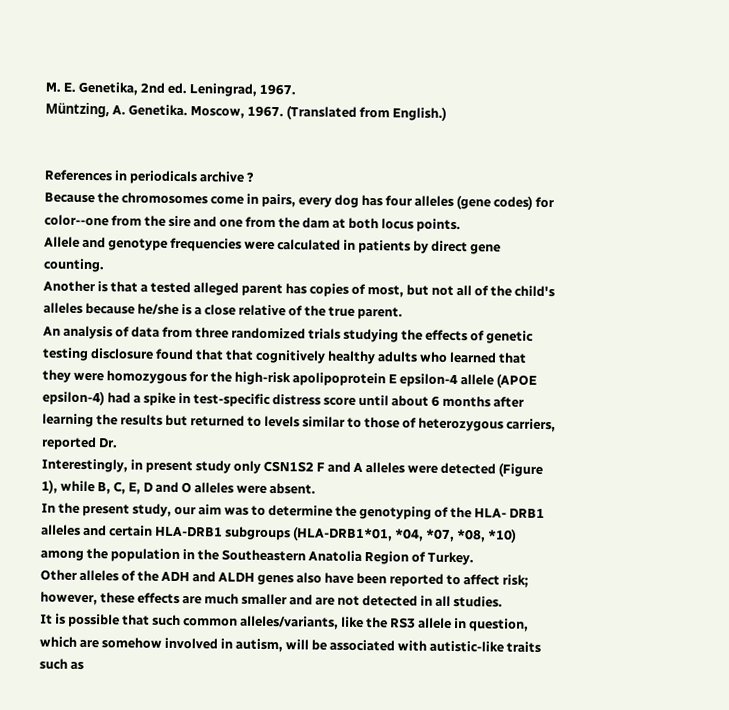M. E. Genetika, 2nd ed. Leningrad, 1967.
Müntzing, A. Genetika. Moscow, 1967. (Translated from English.)


References in periodicals archive ?
Because the chromosomes come in pairs, every dog has four alleles (gene codes) for color--one from the sire and one from the dam at both locus points.
Allele and genotype frequencies were calculated in patients by direct gene counting.
Another is that a tested alleged parent has copies of most, but not all of the child's alleles because he/she is a close relative of the true parent.
An analysis of data from three randomized trials studying the effects of genetic testing disclosure found that that cognitively healthy adults who learned that they were homozygous for the high-risk apolipoprotein E epsilon-4 allele (APOE epsilon-4) had a spike in test-specific distress score until about 6 months after learning the results but returned to levels similar to those of heterozygous carriers, reported Dr.
Interestingly, in present study only CSN1S2 F and A alleles were detected (Figure 1), while B, C, E, D and O alleles were absent.
In the present study, our aim was to determine the genotyping of the HLA- DRB1 alleles and certain HLA-DRB1 subgroups (HLA-DRB1*01, *04, *07, *08, *10) among the population in the Southeastern Anatolia Region of Turkey.
Other alleles of the ADH and ALDH genes also have been reported to affect risk; however, these effects are much smaller and are not detected in all studies.
It is possible that such common alleles/variants, like the RS3 allele in question, which are somehow involved in autism, will be associated with autistic-like traits such as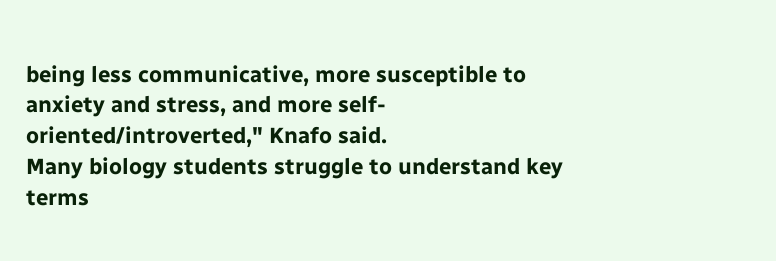being less communicative, more susceptible to anxiety and stress, and more self-oriented/introverted," Knafo said.
Many biology students struggle to understand key terms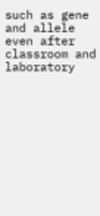such as gene and allele even after classroom and laboratory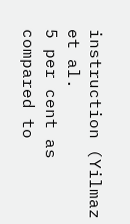instruction (Yilmaz et al.
5 per cent as compared to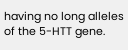having no long alleles of the 5-HTT gene.